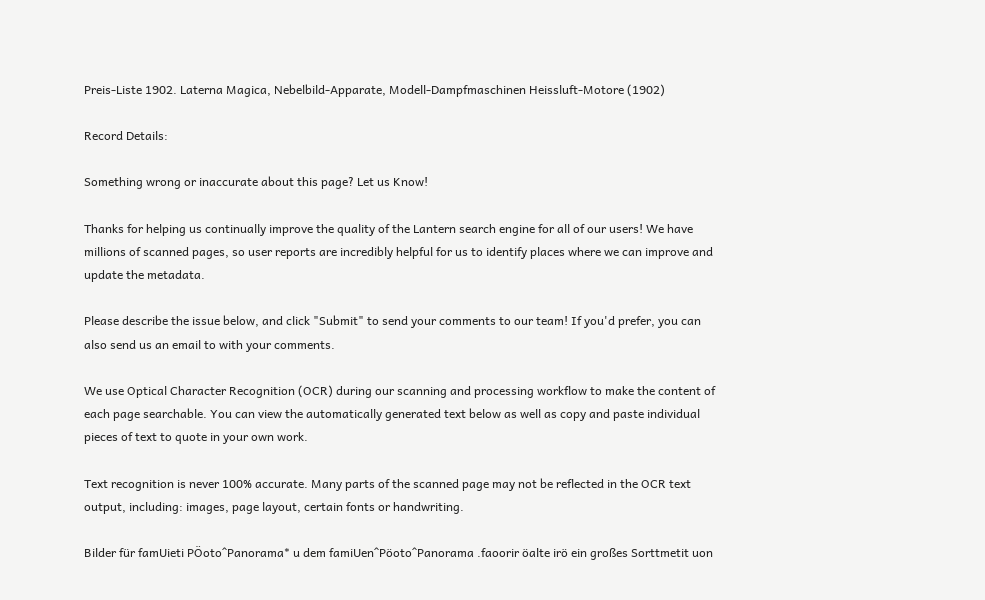Preis-Liste 1902. Laterna Magica, Nebelbild-Apparate, Modell-Dampfmaschinen Heissluft-Motore (1902)

Record Details:

Something wrong or inaccurate about this page? Let us Know!

Thanks for helping us continually improve the quality of the Lantern search engine for all of our users! We have millions of scanned pages, so user reports are incredibly helpful for us to identify places where we can improve and update the metadata.

Please describe the issue below, and click "Submit" to send your comments to our team! If you'd prefer, you can also send us an email to with your comments.

We use Optical Character Recognition (OCR) during our scanning and processing workflow to make the content of each page searchable. You can view the automatically generated text below as well as copy and paste individual pieces of text to quote in your own work.

Text recognition is never 100% accurate. Many parts of the scanned page may not be reflected in the OCR text output, including: images, page layout, certain fonts or handwriting.

Bilder für famUieti PÖoto^Panorama* u dem famiUen^Pöoto^Panorama .faoorir öalte irö ein großes Sorttmetit uon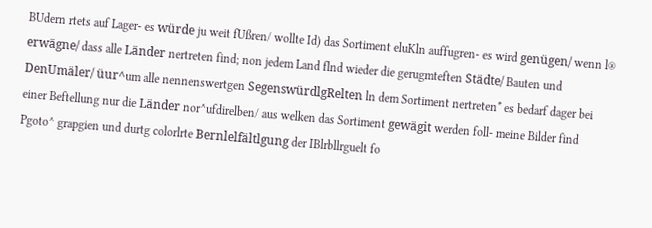BUdern rtets auf Lager- es würde ju weit fUßren/ wollte Id) das Sortiment eluKln auffugren- es wird genügen/ wenn l® erwägne/ dass alle Länder nertreten find; non jedem Land flnd wieder die gerugmteften Städte/ Bauten und DenUmäler/ üur^um alle nennenswertgen SegenswürdlgRelten ln dem Sortiment nertreten* es bedarf dager bei einer Beftellung nur die Länder nor^ufdirelben/ aus welken das Sortiment gewägit werden foll- meine Bilder find Pgoto^ grapgien und durtg colorlrte Bernlelfältlgung der IBlrbllrguelt fo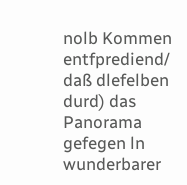nolb Kommen entfprediend/ daß dlefelben durd) das Panorama gefegen ln wunderbarer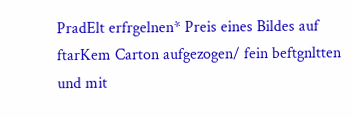PradElt erfrgelnen* Preis eines Bildes auf ftarKem Carton aufgezogen/ fein beftgnltten und mit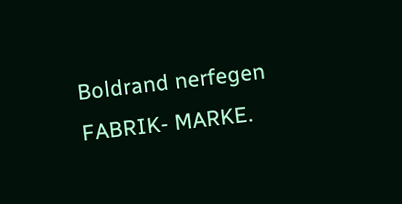Boldrand nerfegen FABRIK- MARKE.